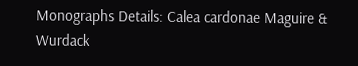Monographs Details: Calea cardonae Maguire & Wurdack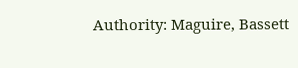Authority: Maguire, Bassett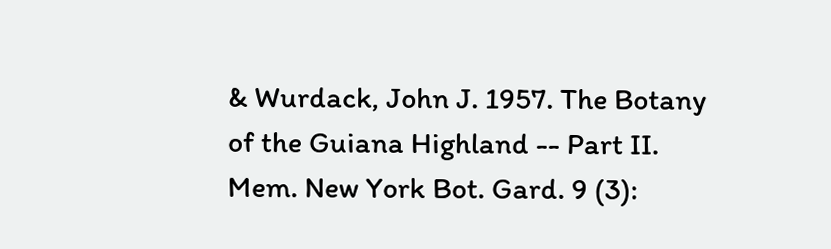& Wurdack, John J. 1957. The Botany of the Guiana Highland -- Part II. Mem. New York Bot. Gard. 9 (3):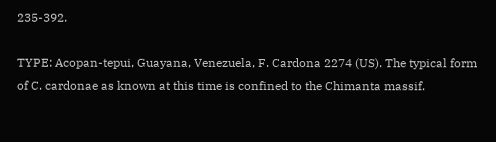235-392.

TYPE: Acopan-tepui, Guayana, Venezuela, F. Cardona 2274 (US). The typical form of C. cardonae as known at this time is confined to the Chimanta massif.